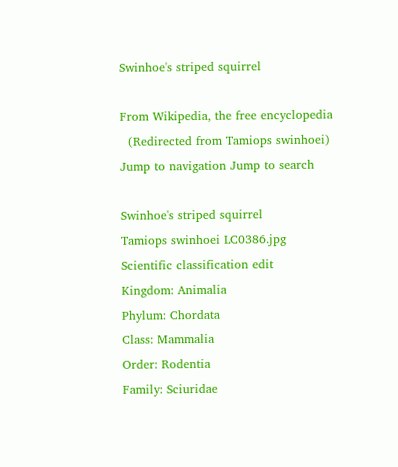Swinhoe's striped squirrel

From Wikipedia, the free encyclopedia
  (Redirected from Tamiops swinhoei)
Jump to navigation Jump to search

Swinhoe's striped squirrel
Tamiops swinhoei LC0386.jpg
Scientific classification edit
Kingdom: Animalia
Phylum: Chordata
Class: Mammalia
Order: Rodentia
Family: Sciuridae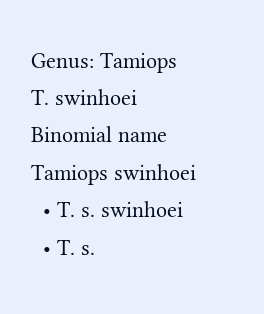Genus: Tamiops
T. swinhoei
Binomial name
Tamiops swinhoei
  • T. s. swinhoei
  • T. s.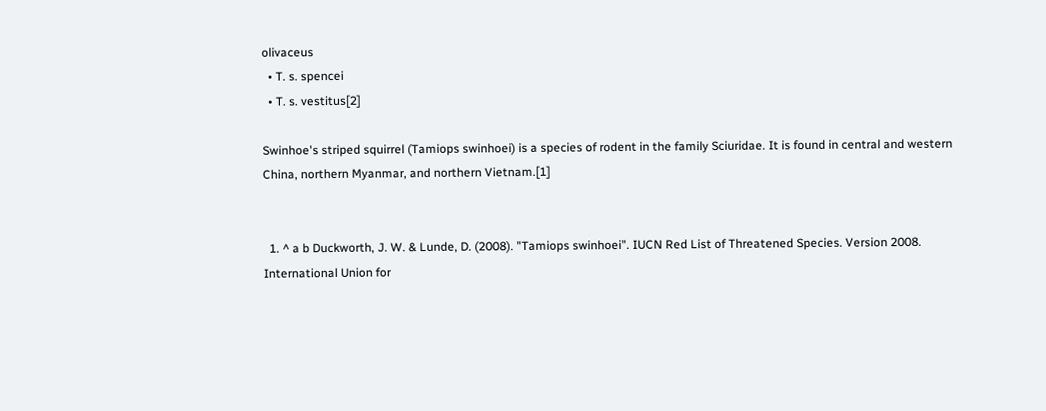olivaceus
  • T. s. spencei
  • T. s. vestitus[2]

Swinhoe's striped squirrel (Tamiops swinhoei) is a species of rodent in the family Sciuridae. It is found in central and western China, northern Myanmar, and northern Vietnam.[1]


  1. ^ a b Duckworth, J. W. & Lunde, D. (2008). "Tamiops swinhoei". IUCN Red List of Threatened Species. Version 2008. International Union for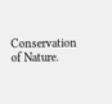Conservation of Nature.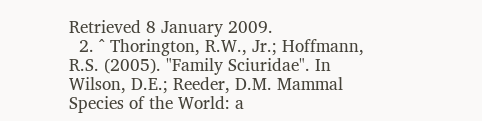Retrieved 8 January 2009.
  2. ^ Thorington, R.W., Jr.; Hoffmann, R.S. (2005). "Family Sciuridae". In Wilson, D.E.; Reeder, D.M. Mammal Species of the World: a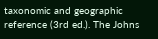taxonomic and geographic reference (3rd ed.). The Johns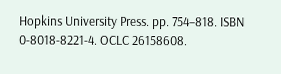Hopkins University Press. pp. 754–818. ISBN 0-8018-8221-4. OCLC 26158608.